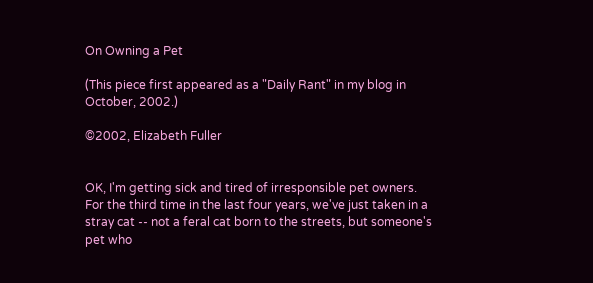On Owning a Pet

(This piece first appeared as a "Daily Rant" in my blog in October, 2002.)

©2002, Elizabeth Fuller


OK, I'm getting sick and tired of irresponsible pet owners. For the third time in the last four years, we've just taken in a stray cat -- not a feral cat born to the streets, but someone's pet who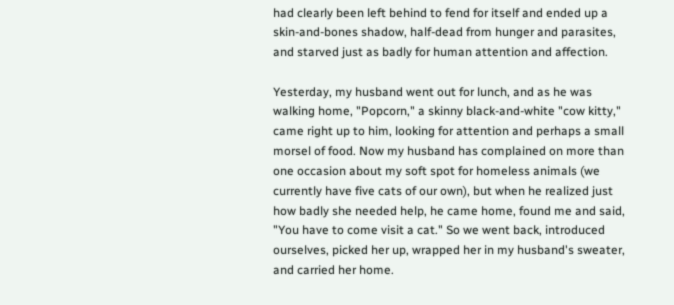had clearly been left behind to fend for itself and ended up a skin-and-bones shadow, half-dead from hunger and parasites, and starved just as badly for human attention and affection.

Yesterday, my husband went out for lunch, and as he was walking home, "Popcorn," a skinny black-and-white "cow kitty," came right up to him, looking for attention and perhaps a small morsel of food. Now my husband has complained on more than one occasion about my soft spot for homeless animals (we currently have five cats of our own), but when he realized just how badly she needed help, he came home, found me and said, "You have to come visit a cat." So we went back, introduced ourselves, picked her up, wrapped her in my husband's sweater, and carried her home.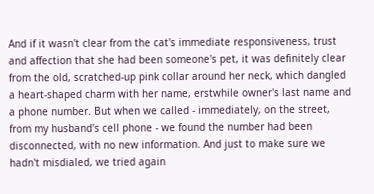And if it wasn't clear from the cat's immediate responsiveness, trust and affection that she had been someone's pet, it was definitely clear from the old, scratched-up pink collar around her neck, which dangled a heart-shaped charm with her name, erstwhile owner's last name and a phone number. But when we called - immediately, on the street, from my husband's cell phone - we found the number had been disconnected, with no new information. And just to make sure we hadn't misdialed, we tried again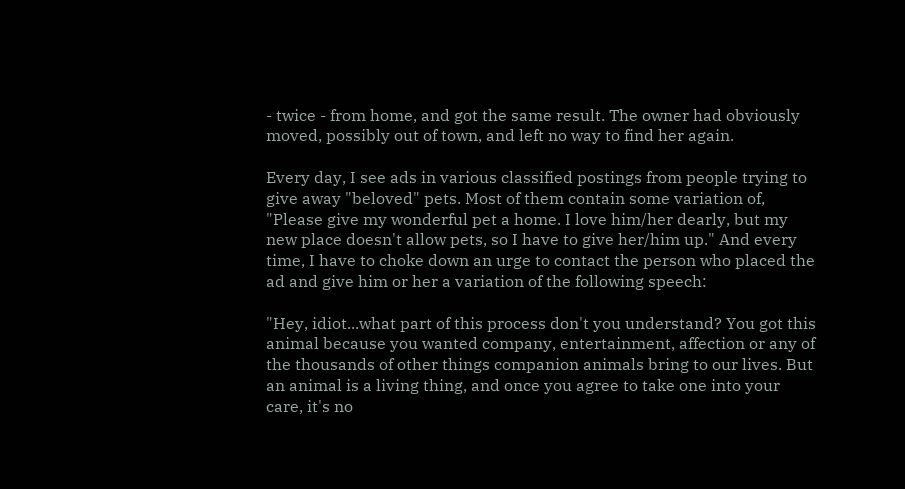- twice - from home, and got the same result. The owner had obviously moved, possibly out of town, and left no way to find her again.

Every day, I see ads in various classified postings from people trying to give away "beloved" pets. Most of them contain some variation of, "Please give my wonderful pet a home. I love him/her dearly, but my new place doesn't allow pets, so I have to give her/him up." And every time, I have to choke down an urge to contact the person who placed the ad and give him or her a variation of the following speech:

"Hey, idiot...what part of this process don't you understand? You got this animal because you wanted company, entertainment, affection or any of the thousands of other things companion animals bring to our lives. But an animal is a living thing, and once you agree to take one into your care, it's no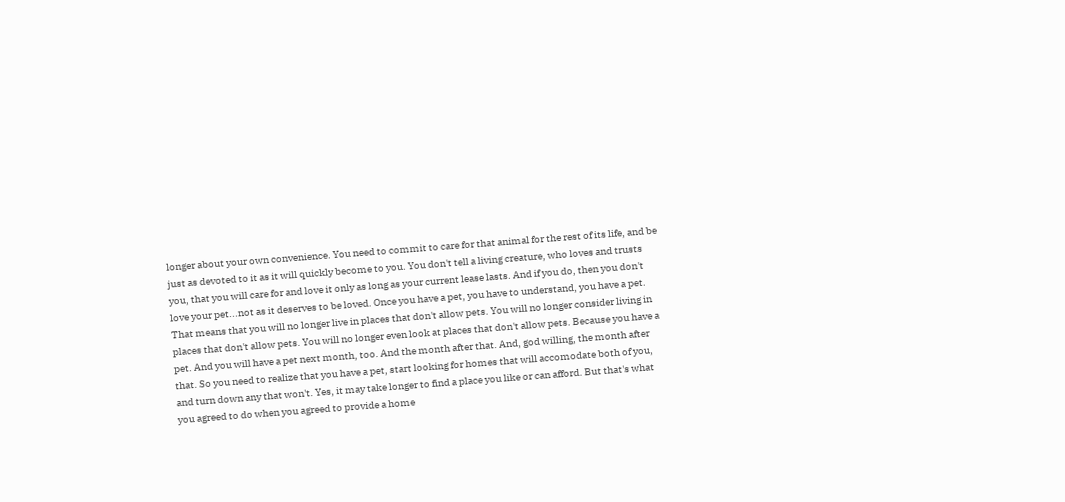longer about your own convenience. You need to commit to care for that animal for the rest of its life, and be just as devoted to it as it will quickly become to you. You don't tell a living creature, who loves and trusts you, that you will care for and love it only as long as your current lease lasts. And if you do, then you don't love your pet...not as it deserves to be loved. Once you have a pet, you have to understand, you have a pet. That means that you will no longer live in places that don't allow pets. You will no longer consider living in places that don't allow pets. You will no longer even look at places that don't allow pets. Because you have a pet. And you will have a pet next month, too. And the month after that. And, god willing, the month after that. So you need to realize that you have a pet, start looking for homes that will accomodate both of you, and turn down any that won't. Yes, it may take longer to find a place you like or can afford. But that's what you agreed to do when you agreed to provide a home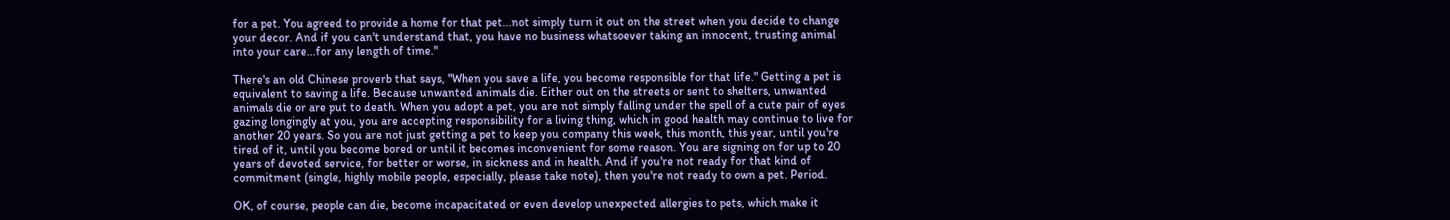for a pet. You agreed to provide a home for that pet...not simply turn it out on the street when you decide to change your decor. And if you can't understand that, you have no business whatsoever taking an innocent, trusting animal into your care...for any length of time."

There's an old Chinese proverb that says, "When you save a life, you become responsible for that life." Getting a pet is equivalent to saving a life. Because unwanted animals die. Either out on the streets or sent to shelters, unwanted animals die or are put to death. When you adopt a pet, you are not simply falling under the spell of a cute pair of eyes gazing longingly at you, you are accepting responsibility for a living thing, which in good health may continue to live for another 20 years. So you are not just getting a pet to keep you company this week, this month, this year, until you're tired of it, until you become bored or until it becomes inconvenient for some reason. You are signing on for up to 20 years of devoted service, for better or worse, in sickness and in health. And if you're not ready for that kind of commitment (single, highly mobile people, especially, please take note), then you're not ready to own a pet. Period.

OK, of course, people can die, become incapacitated or even develop unexpected allergies to pets, which make it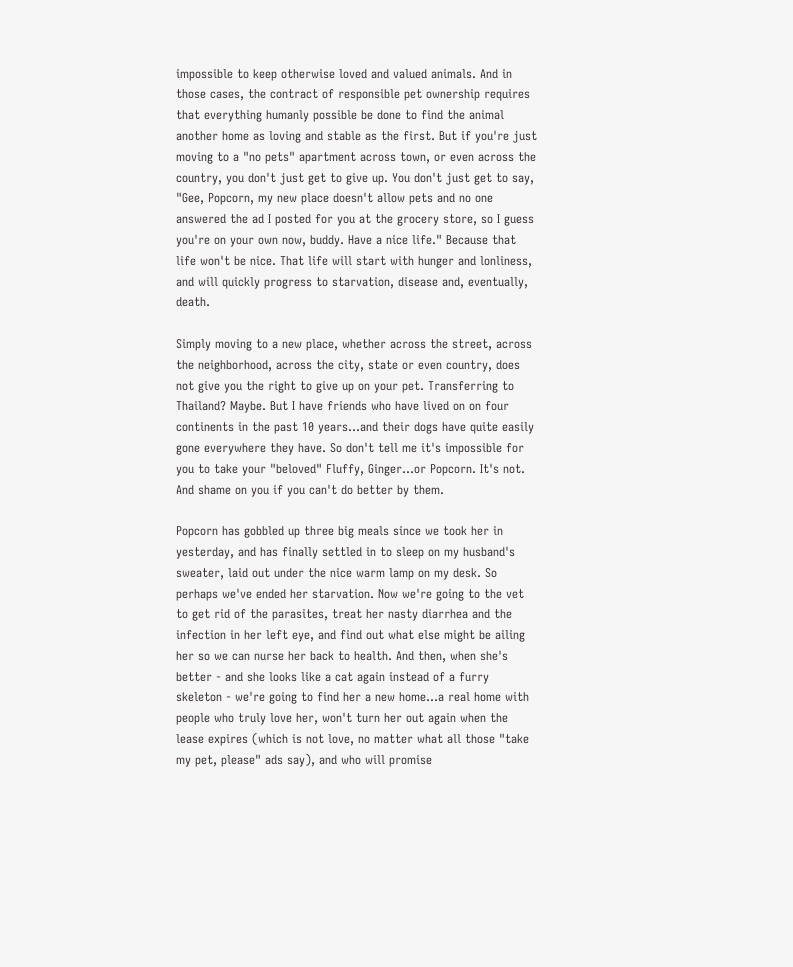impossible to keep otherwise loved and valued animals. And in those cases, the contract of responsible pet ownership requires that everything humanly possible be done to find the animal another home as loving and stable as the first. But if you're just moving to a "no pets" apartment across town, or even across the country, you don't just get to give up. You don't just get to say, "Gee, Popcorn, my new place doesn't allow pets and no one answered the ad I posted for you at the grocery store, so I guess you're on your own now, buddy. Have a nice life." Because that life won't be nice. That life will start with hunger and lonliness, and will quickly progress to starvation, disease and, eventually, death.

Simply moving to a new place, whether across the street, across the neighborhood, across the city, state or even country, does not give you the right to give up on your pet. Transferring to Thailand? Maybe. But I have friends who have lived on on four continents in the past 10 years...and their dogs have quite easily gone everywhere they have. So don't tell me it's impossible for you to take your "beloved" Fluffy, Ginger...or Popcorn. It's not. And shame on you if you can't do better by them.

Popcorn has gobbled up three big meals since we took her in yesterday, and has finally settled in to sleep on my husband's sweater, laid out under the nice warm lamp on my desk. So perhaps we've ended her starvation. Now we're going to the vet to get rid of the parasites, treat her nasty diarrhea and the infection in her left eye, and find out what else might be ailing her so we can nurse her back to health. And then, when she's better - and she looks like a cat again instead of a furry skeleton - we're going to find her a new home...a real home with people who truly love her, won't turn her out again when the lease expires (which is not love, no matter what all those "take my pet, please" ads say), and who will promise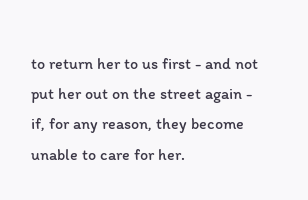to return her to us first - and not put her out on the street again - if, for any reason, they become unable to care for her.